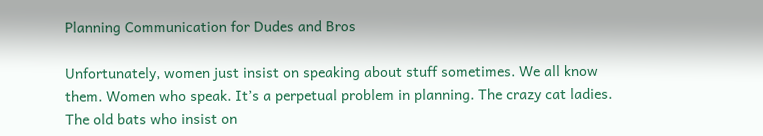Planning Communication for Dudes and Bros

Unfortunately, women just insist on speaking about stuff sometimes. We all know them. Women who speak. It’s a perpetual problem in planning. The crazy cat ladies. The old bats who insist on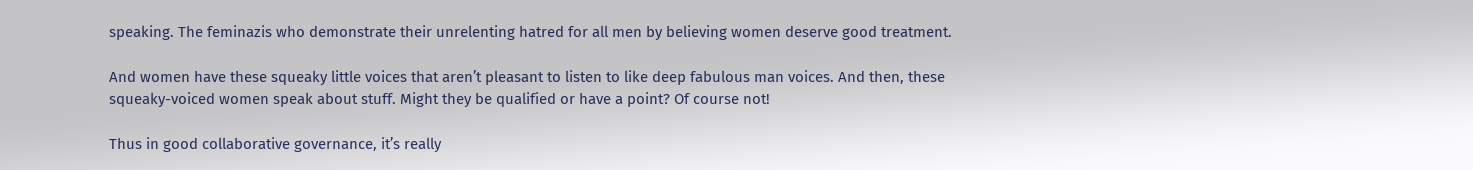speaking. The feminazis who demonstrate their unrelenting hatred for all men by believing women deserve good treatment.

And women have these squeaky little voices that aren’t pleasant to listen to like deep fabulous man voices. And then, these squeaky-voiced women speak about stuff. Might they be qualified or have a point? Of course not!

Thus in good collaborative governance, it’s really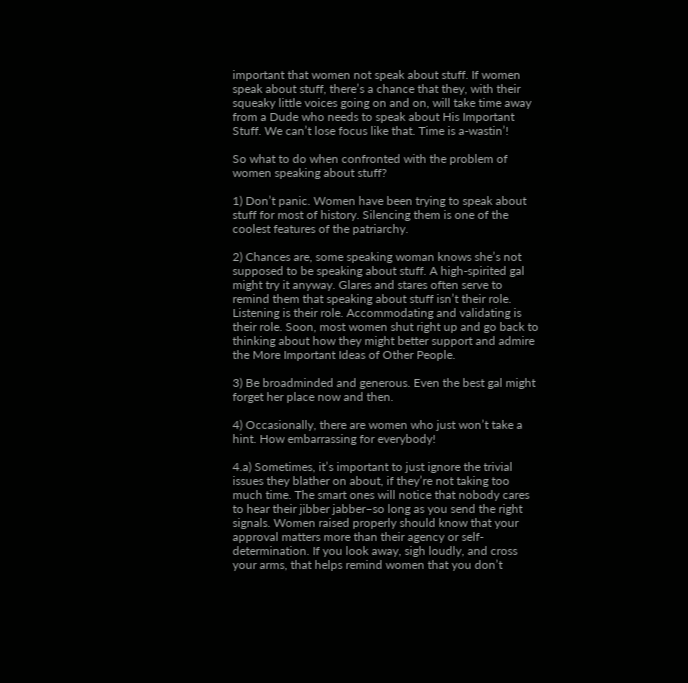important that women not speak about stuff. If women speak about stuff, there’s a chance that they, with their squeaky little voices going on and on, will take time away from a Dude who needs to speak about His Important Stuff. We can’t lose focus like that. Time is a-wastin’!

So what to do when confronted with the problem of women speaking about stuff?

1) Don’t panic. Women have been trying to speak about stuff for most of history. Silencing them is one of the coolest features of the patriarchy.

2) Chances are, some speaking woman knows she’s not supposed to be speaking about stuff. A high-spirited gal might try it anyway. Glares and stares often serve to remind them that speaking about stuff isn’t their role. Listening is their role. Accommodating and validating is their role. Soon, most women shut right up and go back to thinking about how they might better support and admire the More Important Ideas of Other People.

3) Be broadminded and generous. Even the best gal might forget her place now and then.

4) Occasionally, there are women who just won’t take a hint. How embarrassing for everybody!

4.a) Sometimes, it’s important to just ignore the trivial issues they blather on about, if they’re not taking too much time. The smart ones will notice that nobody cares to hear their jibber jabber–so long as you send the right signals. Women raised properly should know that your approval matters more than their agency or self-determination. If you look away, sigh loudly, and cross your arms, that helps remind women that you don’t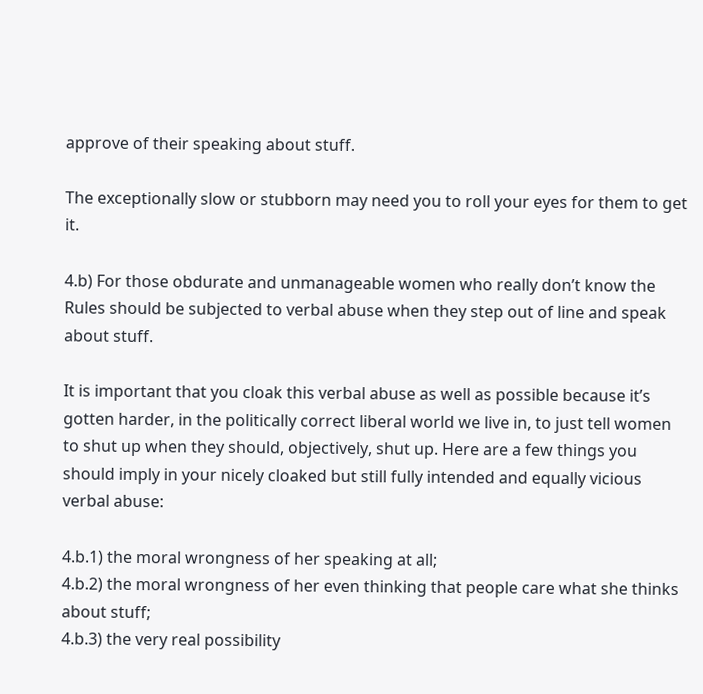approve of their speaking about stuff.

The exceptionally slow or stubborn may need you to roll your eyes for them to get it.

4.b) For those obdurate and unmanageable women who really don’t know the Rules should be subjected to verbal abuse when they step out of line and speak about stuff.

It is important that you cloak this verbal abuse as well as possible because it’s gotten harder, in the politically correct liberal world we live in, to just tell women to shut up when they should, objectively, shut up. Here are a few things you should imply in your nicely cloaked but still fully intended and equally vicious verbal abuse:

4.b.1) the moral wrongness of her speaking at all;
4.b.2) the moral wrongness of her even thinking that people care what she thinks about stuff;
4.b.3) the very real possibility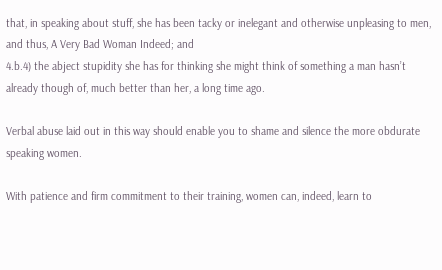that, in speaking about stuff, she has been tacky or inelegant and otherwise unpleasing to men, and thus, A Very Bad Woman Indeed; and
4.b.4) the abject stupidity she has for thinking she might think of something a man hasn’t already though of, much better than her, a long time ago.

Verbal abuse laid out in this way should enable you to shame and silence the more obdurate speaking women.

With patience and firm commitment to their training, women can, indeed, learn to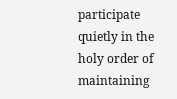participate quietly in the holy order of maintaining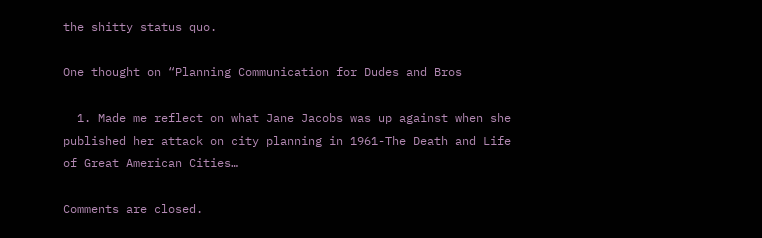the shitty status quo.

One thought on “Planning Communication for Dudes and Bros

  1. Made me reflect on what Jane Jacobs was up against when she published her attack on city planning in 1961-The Death and Life of Great American Cities…

Comments are closed.